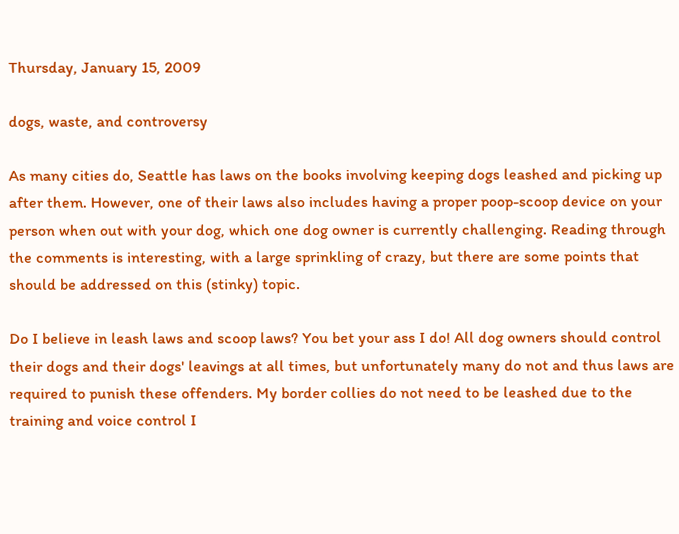Thursday, January 15, 2009

dogs, waste, and controversy

As many cities do, Seattle has laws on the books involving keeping dogs leashed and picking up after them. However, one of their laws also includes having a proper poop-scoop device on your person when out with your dog, which one dog owner is currently challenging. Reading through the comments is interesting, with a large sprinkling of crazy, but there are some points that should be addressed on this (stinky) topic.

Do I believe in leash laws and scoop laws? You bet your ass I do! All dog owners should control their dogs and their dogs' leavings at all times, but unfortunately many do not and thus laws are required to punish these offenders. My border collies do not need to be leashed due to the training and voice control I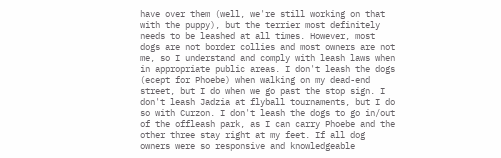have over them (well, we're still working on that with the puppy), but the terrier most definitely needs to be leashed at all times. However, most dogs are not border collies and most owners are not me, so I understand and comply with leash laws when in appropriate public areas. I don't leash the dogs (ecept for Phoebe) when walking on my dead-end street, but I do when we go past the stop sign. I don't leash Jadzia at flyball tournaments, but I do so with Curzon. I don't leash the dogs to go in/out of the offleash park, as I can carry Phoebe and the other three stay right at my feet. If all dog owners were so responsive and knowledgeable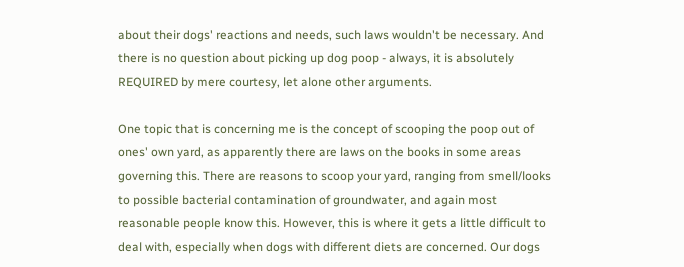about their dogs' reactions and needs, such laws wouldn't be necessary. And there is no question about picking up dog poop - always, it is absolutely REQUIRED by mere courtesy, let alone other arguments.

One topic that is concerning me is the concept of scooping the poop out of ones' own yard, as apparently there are laws on the books in some areas governing this. There are reasons to scoop your yard, ranging from smell/looks to possible bacterial contamination of groundwater, and again most reasonable people know this. However, this is where it gets a little difficult to deal with, especially when dogs with different diets are concerned. Our dogs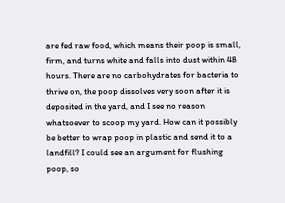are fed raw food, which means their poop is small, firm, and turns white and falls into dust within 48 hours. There are no carbohydrates for bacteria to thrive on, the poop dissolves very soon after it is deposited in the yard, and I see no reason whatsoever to scoop my yard. How can it possibly be better to wrap poop in plastic and send it to a landfill? I could see an argument for flushing poop, so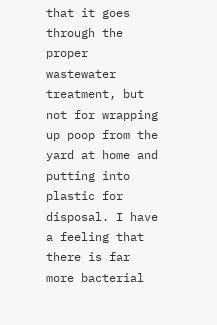that it goes through the proper wastewater treatment, but not for wrapping up poop from the yard at home and putting into plastic for disposal. I have a feeling that there is far more bacterial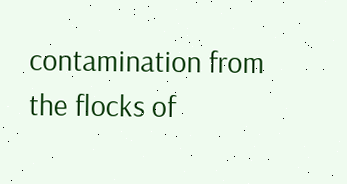contamination from the flocks of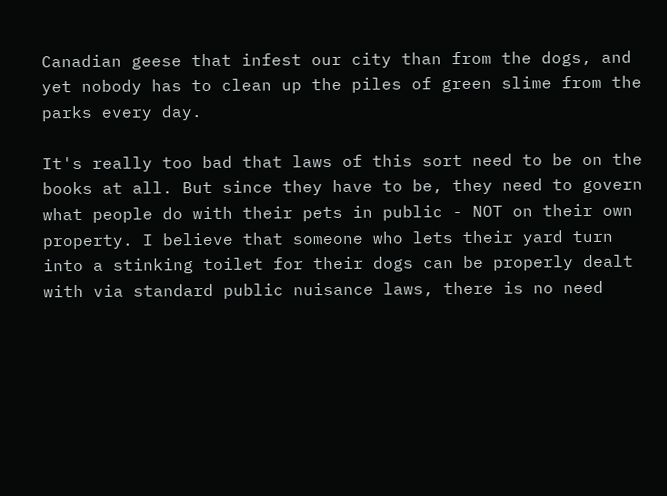Canadian geese that infest our city than from the dogs, and yet nobody has to clean up the piles of green slime from the parks every day.

It's really too bad that laws of this sort need to be on the books at all. But since they have to be, they need to govern what people do with their pets in public - NOT on their own property. I believe that someone who lets their yard turn into a stinking toilet for their dogs can be properly dealt with via standard public nuisance laws, there is no need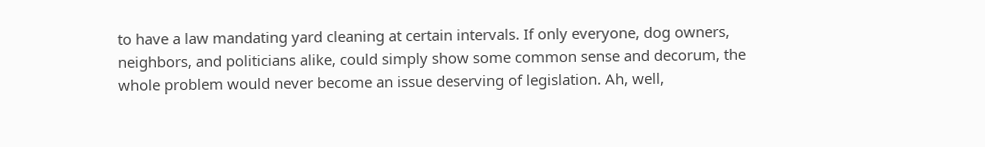to have a law mandating yard cleaning at certain intervals. If only everyone, dog owners, neighbors, and politicians alike, could simply show some common sense and decorum, the whole problem would never become an issue deserving of legislation. Ah, well,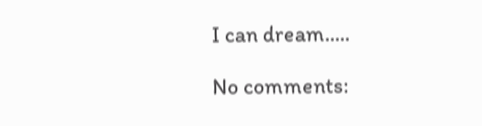I can dream.....

No comments: